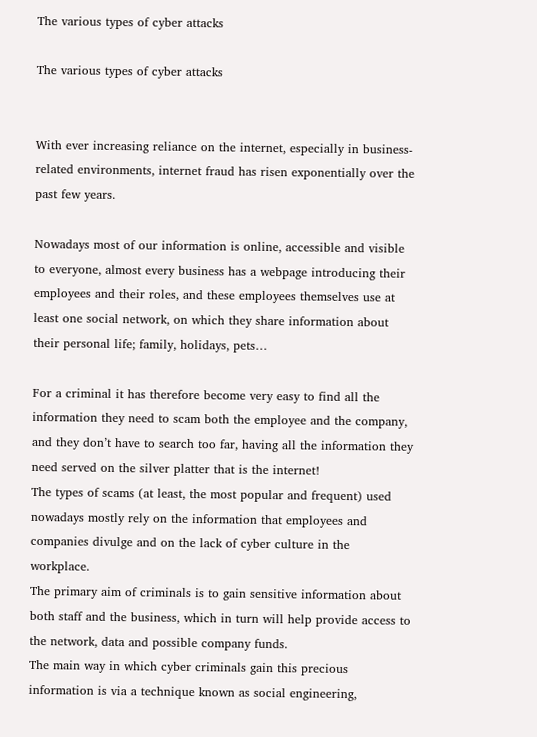The various types of cyber attacks

The various types of cyber attacks


With ever increasing reliance on the internet, especially in business-related environments, internet fraud has risen exponentially over the past few years.

Nowadays most of our information is online, accessible and visible to everyone, almost every business has a webpage introducing their employees and their roles, and these employees themselves use at least one social network, on which they share information about their personal life; family, holidays, pets…

For a criminal it has therefore become very easy to find all the information they need to scam both the employee and the company, and they don’t have to search too far, having all the information they need served on the silver platter that is the internet!
The types of scams (at least, the most popular and frequent) used nowadays mostly rely on the information that employees and companies divulge and on the lack of cyber culture in the workplace.
The primary aim of criminals is to gain sensitive information about both staff and the business, which in turn will help provide access to the network, data and possible company funds.
The main way in which cyber criminals gain this precious information is via a technique known as social engineering,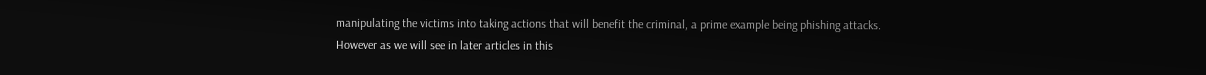manipulating the victims into taking actions that will benefit the criminal, a prime example being phishing attacks. However as we will see in later articles in this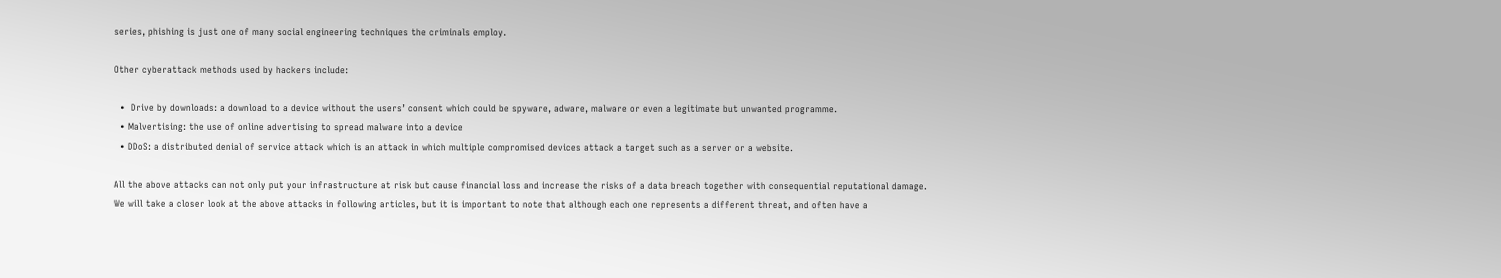series, phishing is just one of many social engineering techniques the criminals employ.

Other cyberattack methods used by hackers include:

  •  Drive by downloads: a download to a device without the users’ consent which could be spyware, adware, malware or even a legitimate but unwanted programme.
  • Malvertising: the use of online advertising to spread malware into a device
  • DDoS: a distributed denial of service attack which is an attack in which multiple compromised devices attack a target such as a server or a website.

All the above attacks can not only put your infrastructure at risk but cause financial loss and increase the risks of a data breach together with consequential reputational damage.
We will take a closer look at the above attacks in following articles, but it is important to note that although each one represents a different threat, and often have a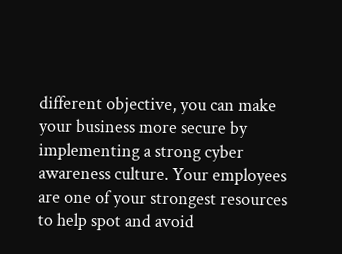different objective, you can make your business more secure by implementing a strong cyber awareness culture. Your employees are one of your strongest resources to help spot and avoid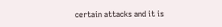certain attacks and it is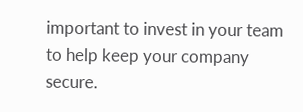important to invest in your team to help keep your company secure.